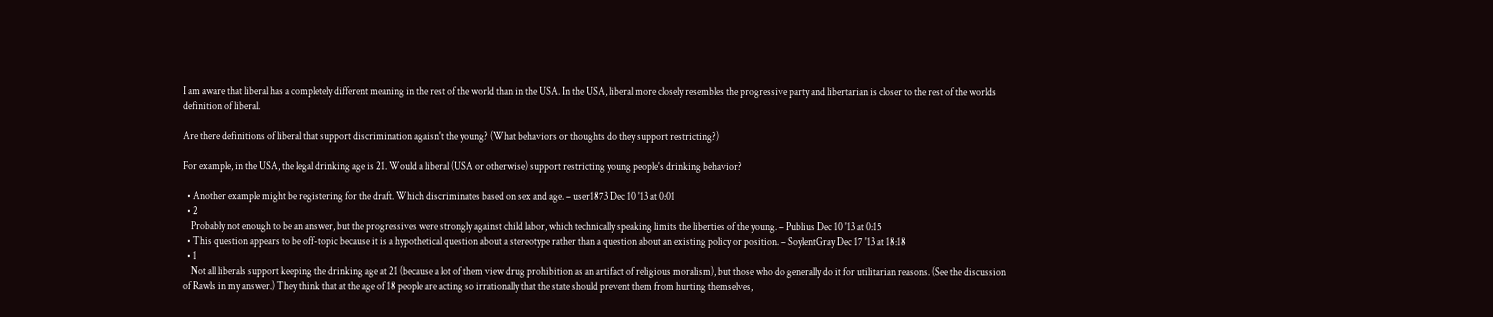I am aware that liberal has a completely different meaning in the rest of the world than in the USA. In the USA, liberal more closely resembles the progressive party and libertarian is closer to the rest of the worlds definition of liberal.

Are there definitions of liberal that support discrimination agaisn't the young? (What behaviors or thoughts do they support restricting?)

For example, in the USA, the legal drinking age is 21. Would a liberal (USA or otherwise) support restricting young people's drinking behavior?

  • Another example might be registering for the draft. Which discriminates based on sex and age. – user1873 Dec 10 '13 at 0:01
  • 2
    Probably not enough to be an answer, but the progressives were strongly against child labor, which technically speaking limits the liberties of the young. – Publius Dec 10 '13 at 0:15
  • This question appears to be off-topic because it is a hypothetical question about a stereotype rather than a question about an existing policy or position. – SoylentGray Dec 17 '13 at 18:18
  • 1
    Not all liberals support keeping the drinking age at 21 (because a lot of them view drug prohibition as an artifact of religious moralism), but those who do generally do it for utilitarian reasons. (See the discussion of Rawls in my answer.) They think that at the age of 18 people are acting so irrationally that the state should prevent them from hurting themselves,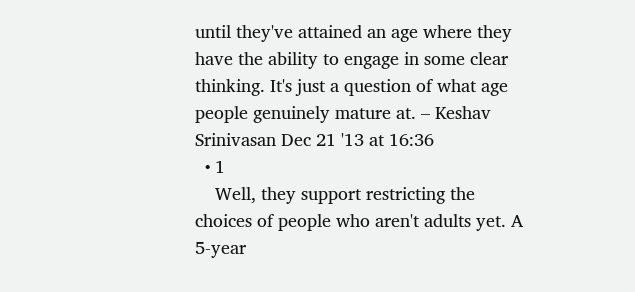until they've attained an age where they have the ability to engage in some clear thinking. It's just a question of what age people genuinely mature at. – Keshav Srinivasan Dec 21 '13 at 16:36
  • 1
    Well, they support restricting the choices of people who aren't adults yet. A 5-year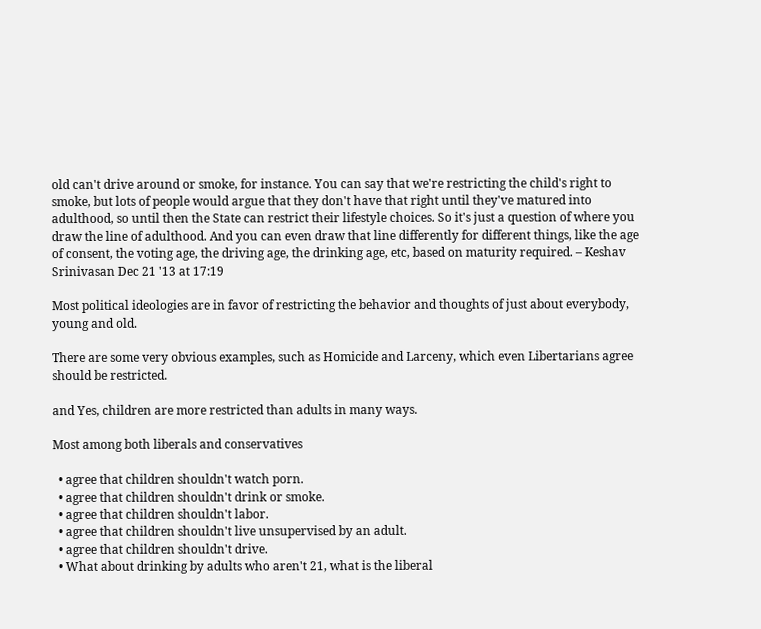old can't drive around or smoke, for instance. You can say that we're restricting the child's right to smoke, but lots of people would argue that they don't have that right until they've matured into adulthood, so until then the State can restrict their lifestyle choices. So it's just a question of where you draw the line of adulthood. And you can even draw that line differently for different things, like the age of consent, the voting age, the driving age, the drinking age, etc, based on maturity required. – Keshav Srinivasan Dec 21 '13 at 17:19

Most political ideologies are in favor of restricting the behavior and thoughts of just about everybody, young and old.

There are some very obvious examples, such as Homicide and Larceny, which even Libertarians agree should be restricted.

and Yes, children are more restricted than adults in many ways.

Most among both liberals and conservatives

  • agree that children shouldn't watch porn.
  • agree that children shouldn't drink or smoke.
  • agree that children shouldn't labor.
  • agree that children shouldn't live unsupervised by an adult.
  • agree that children shouldn't drive.
  • What about drinking by adults who aren't 21, what is the liberal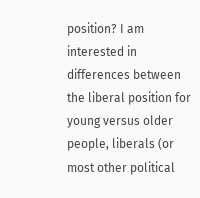position? I am interested in differences between the liberal position for young versus older people, liberals (or most other political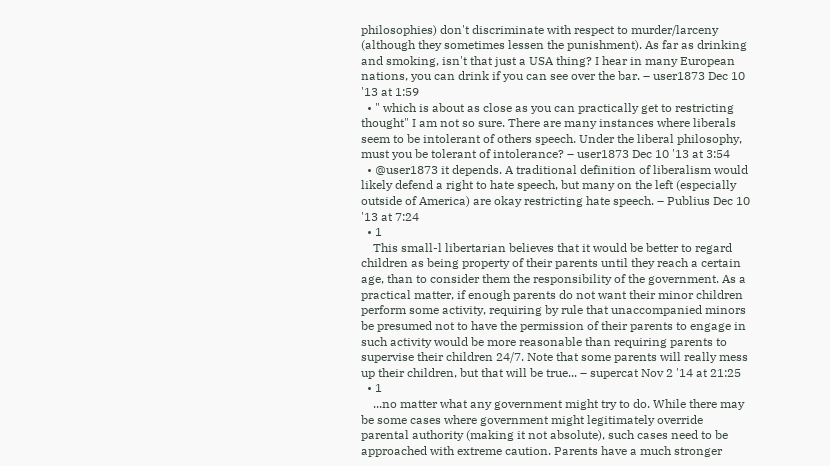philosophies) don't discriminate with respect to murder/larceny (although they sometimes lessen the punishment). As far as drinking and smoking, isn't that just a USA thing? I hear in many European nations, you can drink if you can see over the bar. – user1873 Dec 10 '13 at 1:59
  • " which is about as close as you can practically get to restricting thought" I am not so sure. There are many instances where liberals seem to be intolerant of others speech. Under the liberal philosophy, must you be tolerant of intolerance? – user1873 Dec 10 '13 at 3:54
  • @user1873 it depends. A traditional definition of liberalism would likely defend a right to hate speech, but many on the left (especially outside of America) are okay restricting hate speech. – Publius Dec 10 '13 at 7:24
  • 1
    This small-l libertarian believes that it would be better to regard children as being property of their parents until they reach a certain age, than to consider them the responsibility of the government. As a practical matter, if enough parents do not want their minor children perform some activity, requiring by rule that unaccompanied minors be presumed not to have the permission of their parents to engage in such activity would be more reasonable than requiring parents to supervise their children 24/7. Note that some parents will really mess up their children, but that will be true... – supercat Nov 2 '14 at 21:25
  • 1
    ...no matter what any government might try to do. While there may be some cases where government might legitimately override parental authority (making it not absolute), such cases need to be approached with extreme caution. Parents have a much stronger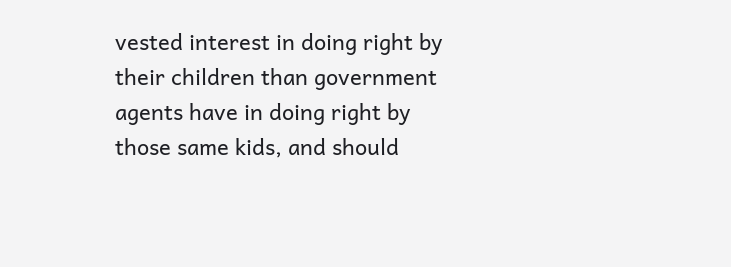vested interest in doing right by their children than government agents have in doing right by those same kids, and should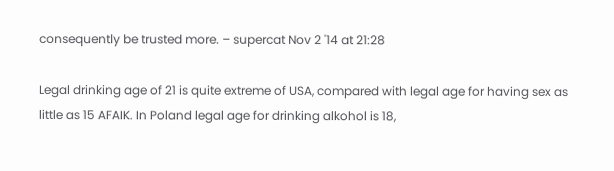consequently be trusted more. – supercat Nov 2 '14 at 21:28

Legal drinking age of 21 is quite extreme of USA, compared with legal age for having sex as little as 15 AFAIK. In Poland legal age for drinking alkohol is 18,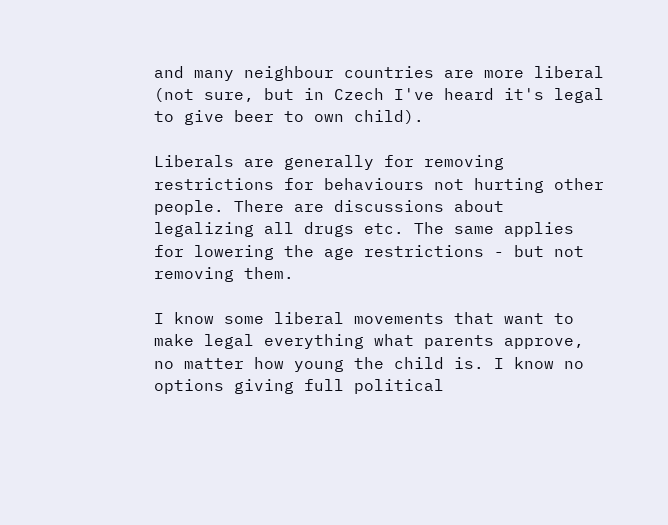and many neighbour countries are more liberal (not sure, but in Czech I've heard it's legal to give beer to own child).

Liberals are generally for removing restrictions for behaviours not hurting other people. There are discussions about legalizing all drugs etc. The same applies for lowering the age restrictions - but not removing them.

I know some liberal movements that want to make legal everything what parents approve, no matter how young the child is. I know no options giving full political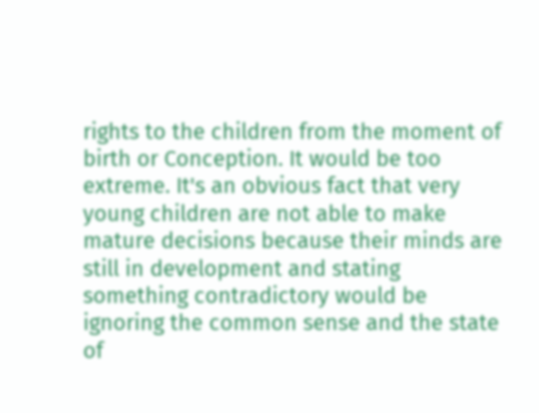rights to the children from the moment of birth or Conception. It would be too extreme. It's an obvious fact that very young children are not able to make mature decisions because their minds are still in development and stating something contradictory would be ignoring the common sense and the state of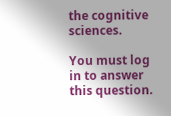the cognitive sciences.

You must log in to answer this question.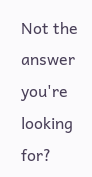Not the answer you're looking for?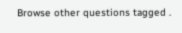Browse other questions tagged .